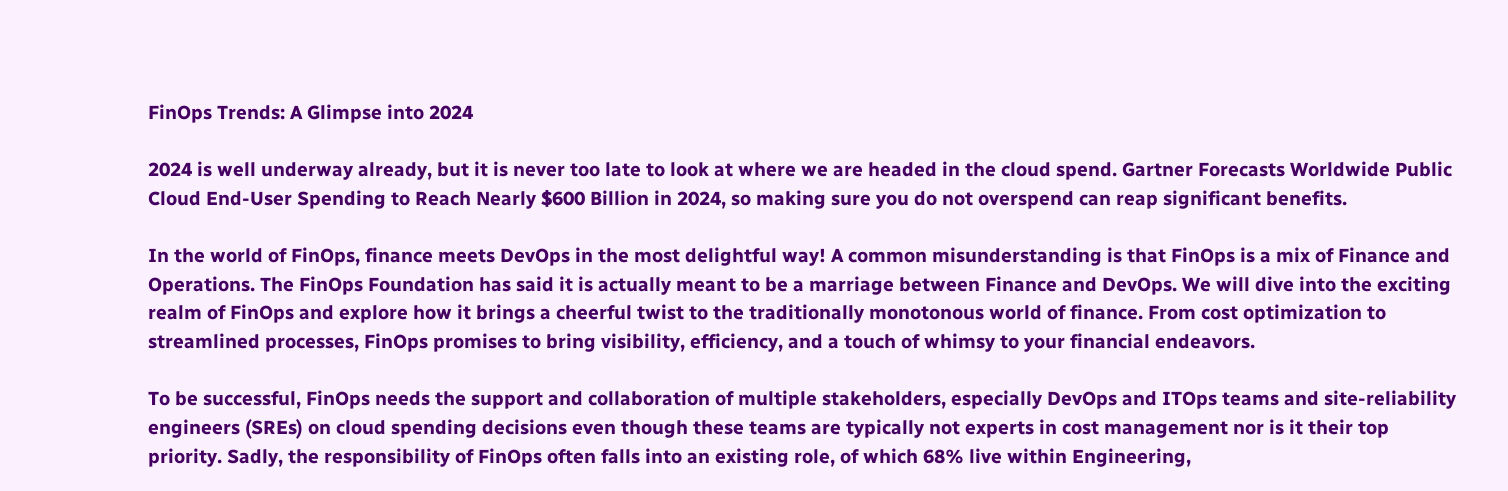FinOps Trends: A Glimpse into 2024

2024 is well underway already, but it is never too late to look at where we are headed in the cloud spend. Gartner Forecasts Worldwide Public Cloud End-User Spending to Reach Nearly $600 Billion in 2024, so making sure you do not overspend can reap significant benefits.

In the world of FinOps, finance meets DevOps in the most delightful way! A common misunderstanding is that FinOps is a mix of Finance and Operations. The FinOps Foundation has said it is actually meant to be a marriage between Finance and DevOps. We will dive into the exciting realm of FinOps and explore how it brings a cheerful twist to the traditionally monotonous world of finance. From cost optimization to streamlined processes, FinOps promises to bring visibility, efficiency, and a touch of whimsy to your financial endeavors.

To be successful, FinOps needs the support and collaboration of multiple stakeholders, especially DevOps and ITOps teams and site-reliability engineers (SREs) on cloud spending decisions even though these teams are typically not experts in cost management nor is it their top priority. Sadly, the responsibility of FinOps often falls into an existing role, of which 68% live within Engineering,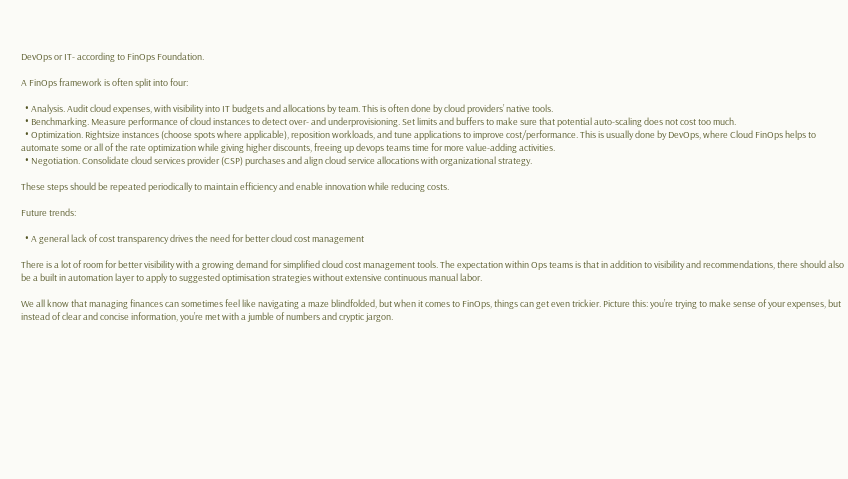DevOps or IT- according to FinOps Foundation.

A FinOps framework is often split into four:

  • Analysis. Audit cloud expenses, with visibility into IT budgets and allocations by team. This is often done by cloud providers’ native tools.
  • Benchmarking. Measure performance of cloud instances to detect over- and underprovisioning. Set limits and buffers to make sure that potential auto-scaling does not cost too much.
  • Optimization. Rightsize instances (choose spots where applicable), reposition workloads, and tune applications to improve cost/performance. This is usually done by DevOps, where Cloud FinOps helps to automate some or all of the rate optimization while giving higher discounts, freeing up devops teams time for more value-adding activities.
  • Negotiation. Consolidate cloud services provider (CSP) purchases and align cloud service allocations with organizational strategy.

These steps should be repeated periodically to maintain efficiency and enable innovation while reducing costs.

Future trends:

  • A general lack of cost transparency drives the need for better cloud cost management

There is a lot of room for better visibility with a growing demand for simplified cloud cost management tools. The expectation within Ops teams is that in addition to visibility and recommendations, there should also be a built in automation layer to apply to suggested optimisation strategies without extensive continuous manual labor.

We all know that managing finances can sometimes feel like navigating a maze blindfolded, but when it comes to FinOps, things can get even trickier. Picture this: you’re trying to make sense of your expenses, but instead of clear and concise information, you’re met with a jumble of numbers and cryptic jargon.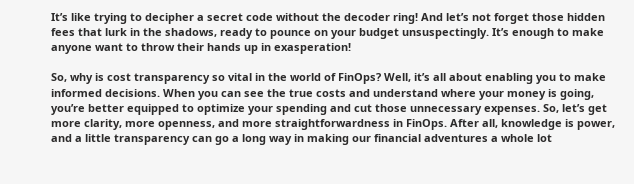It’s like trying to decipher a secret code without the decoder ring! And let’s not forget those hidden fees that lurk in the shadows, ready to pounce on your budget unsuspectingly. It’s enough to make anyone want to throw their hands up in exasperation!

So, why is cost transparency so vital in the world of FinOps? Well, it’s all about enabling you to make informed decisions. When you can see the true costs and understand where your money is going, you’re better equipped to optimize your spending and cut those unnecessary expenses. So, let’s get more clarity, more openness, and more straightforwardness in FinOps. After all, knowledge is power, and a little transparency can go a long way in making our financial adventures a whole lot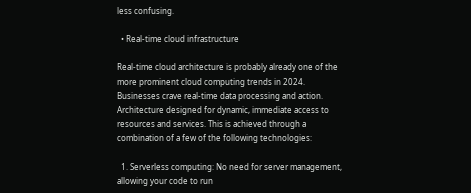less confusing.

  • Real-time cloud infrastructure

Real-time cloud architecture is probably already one of the more prominent cloud computing trends in 2024. Businesses crave real-time data processing and action. Architecture designed for dynamic, immediate access to resources and services. This is achieved through a combination of a few of the following technologies:

  1. Serverless computing: No need for server management, allowing your code to run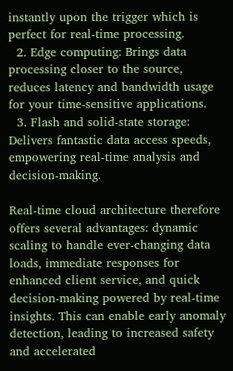instantly upon the trigger which is perfect for real-time processing.
  2. Edge computing: Brings data processing closer to the source, reduces latency and bandwidth usage for your time-sensitive applications.
  3. Flash and solid-state storage: Delivers fantastic data access speeds, empowering real-time analysis and decision-making.

Real-time cloud architecture therefore offers several advantages: dynamic scaling to handle ever-changing data loads, immediate responses for enhanced client service, and quick decision-making powered by real-time insights. This can enable early anomaly detection, leading to increased safety and accelerated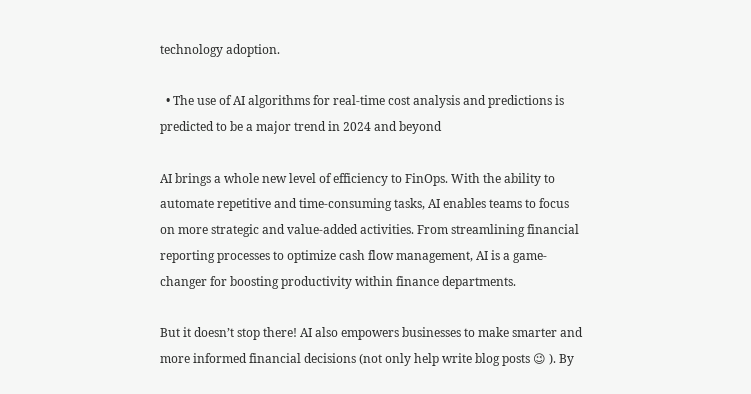technology adoption.

  • The use of AI algorithms for real-time cost analysis and predictions is predicted to be a major trend in 2024 and beyond

AI brings a whole new level of efficiency to FinOps. With the ability to automate repetitive and time-consuming tasks, AI enables teams to focus on more strategic and value-added activities. From streamlining financial reporting processes to optimize cash flow management, AI is a game-changer for boosting productivity within finance departments.

But it doesn’t stop there! AI also empowers businesses to make smarter and more informed financial decisions (not only help write blog posts 😉 ). By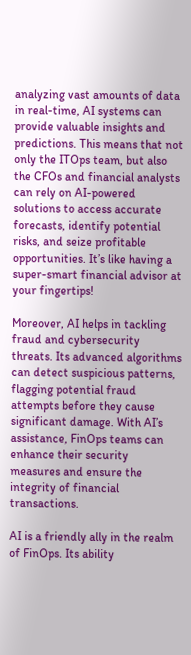analyzing vast amounts of data in real-time, AI systems can provide valuable insights and predictions. This means that not only the ITOps team, but also the CFOs and financial analysts can rely on AI-powered solutions to access accurate forecasts, identify potential risks, and seize profitable opportunities. It’s like having a super-smart financial advisor at your fingertips!

Moreover, AI helps in tackling fraud and cybersecurity threats. Its advanced algorithms can detect suspicious patterns, flagging potential fraud attempts before they cause significant damage. With AI’s assistance, FinOps teams can enhance their security measures and ensure the integrity of financial transactions.

AI is a friendly ally in the realm of FinOps. Its ability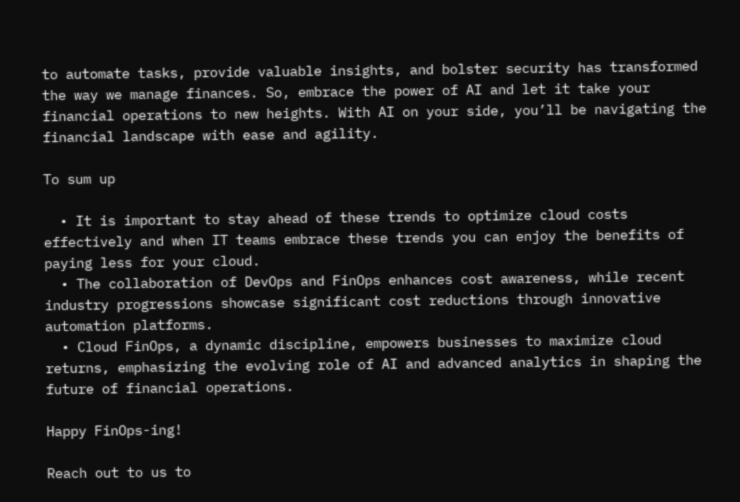to automate tasks, provide valuable insights, and bolster security has transformed the way we manage finances. So, embrace the power of AI and let it take your financial operations to new heights. With AI on your side, you’ll be navigating the financial landscape with ease and agility.

To sum up

  • It is important to stay ahead of these trends to optimize cloud costs effectively and when IT teams embrace these trends you can enjoy the benefits of paying less for your cloud.
  • The collaboration of DevOps and FinOps enhances cost awareness, while recent industry progressions showcase significant cost reductions through innovative automation platforms.
  • Cloud FinOps, a dynamic discipline, empowers businesses to maximize cloud returns, emphasizing the evolving role of AI and advanced analytics in shaping the future of financial operations.

Happy FinOps-ing!

Reach out to us to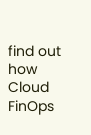find out how Cloud FinOps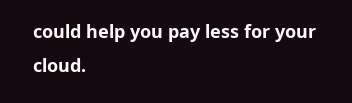could help you pay less for your cloud.